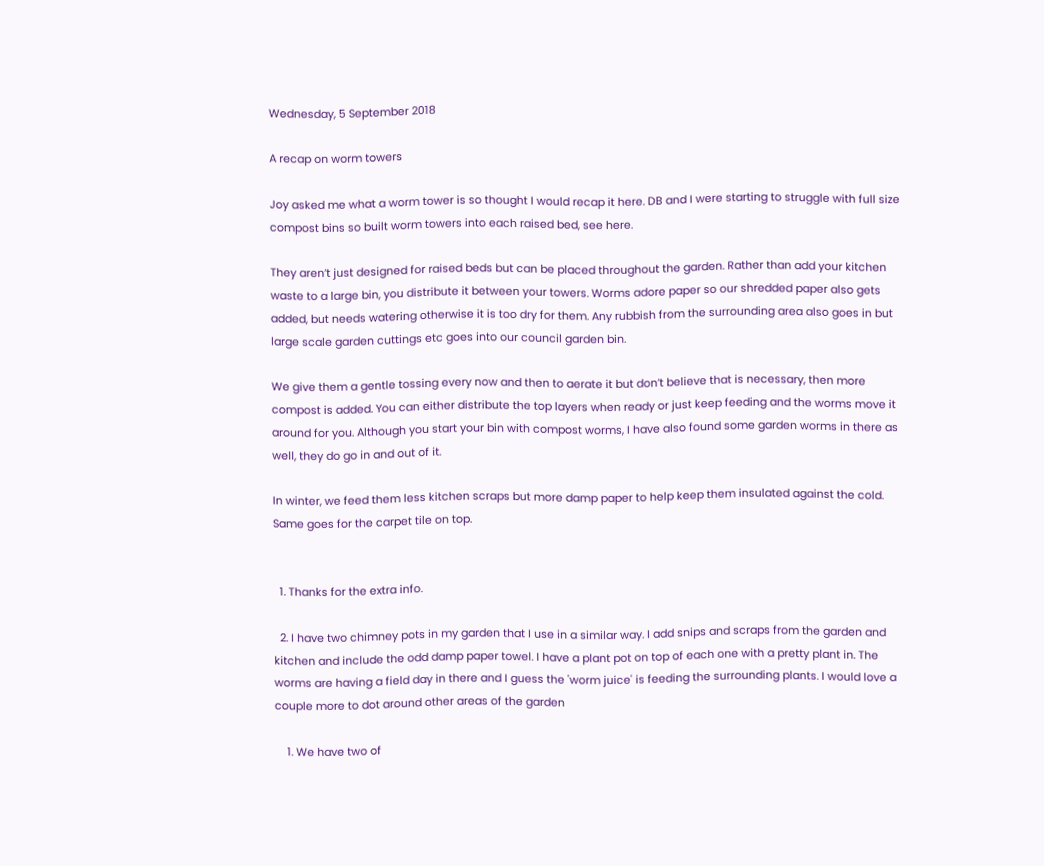Wednesday, 5 September 2018

A recap on worm towers

Joy asked me what a worm tower is so thought I would recap it here. DB and I were starting to struggle with full size compost bins so built worm towers into each raised bed, see here.

They aren’t just designed for raised beds but can be placed throughout the garden. Rather than add your kitchen waste to a large bin, you distribute it between your towers. Worms adore paper so our shredded paper also gets added, but needs watering otherwise it is too dry for them. Any rubbish from the surrounding area also goes in but large scale garden cuttings etc goes into our council garden bin.

We give them a gentle tossing every now and then to aerate it but don’t believe that is necessary, then more compost is added. You can either distribute the top layers when ready or just keep feeding and the worms move it around for you. Although you start your bin with compost worms, I have also found some garden worms in there as well, they do go in and out of it.

In winter, we feed them less kitchen scraps but more damp paper to help keep them insulated against the cold. Same goes for the carpet tile on top.


  1. Thanks for the extra info.

  2. I have two chimney pots in my garden that I use in a similar way. I add snips and scraps from the garden and kitchen and include the odd damp paper towel. I have a plant pot on top of each one with a pretty plant in. The worms are having a field day in there and I guess the 'worm juice' is feeding the surrounding plants. I would love a couple more to dot around other areas of the garden

    1. We have two of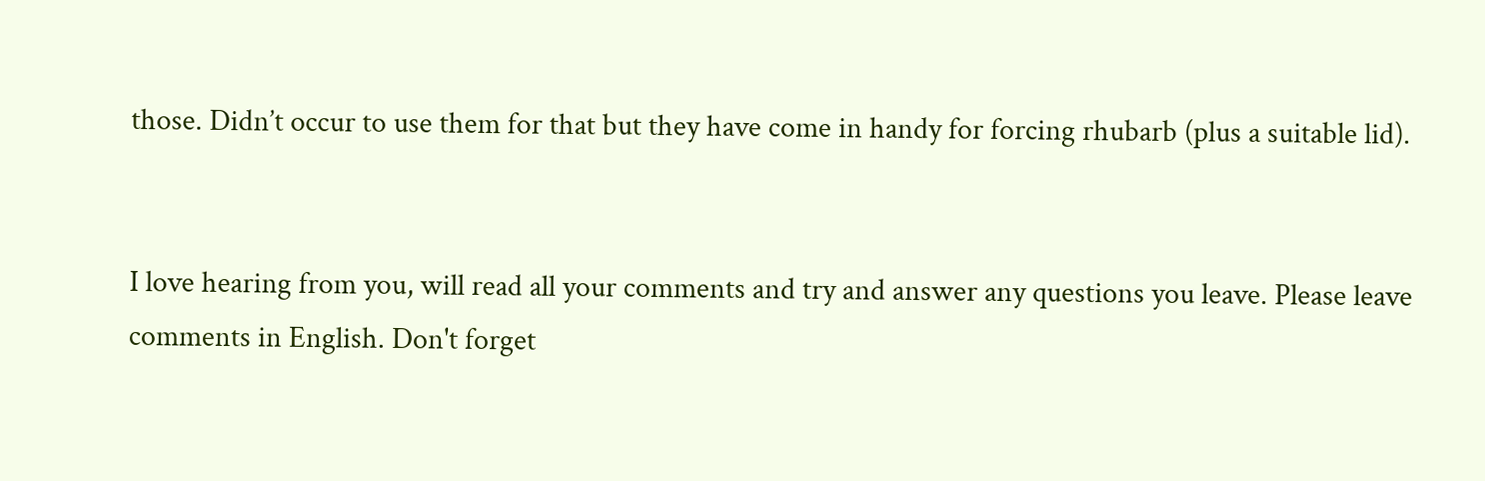those. Didn’t occur to use them for that but they have come in handy for forcing rhubarb (plus a suitable lid).


I love hearing from you, will read all your comments and try and answer any questions you leave. Please leave comments in English. Don't forget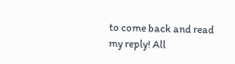to come back and read my reply! All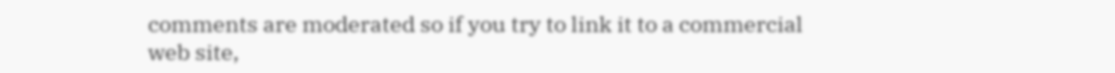comments are moderated so if you try to link it to a commercial web site,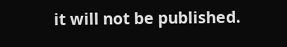it will not be published.